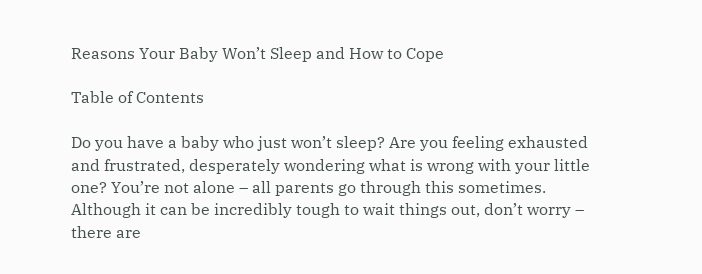Reasons Your Baby Won’t Sleep and How to Cope

Table of Contents

Do you have a baby who just won’t sleep? Are you feeling exhausted and frustrated, desperately wondering what is wrong with your little one? You’re not alone – all parents go through this sometimes. Although it can be incredibly tough to wait things out, don’t worry – there are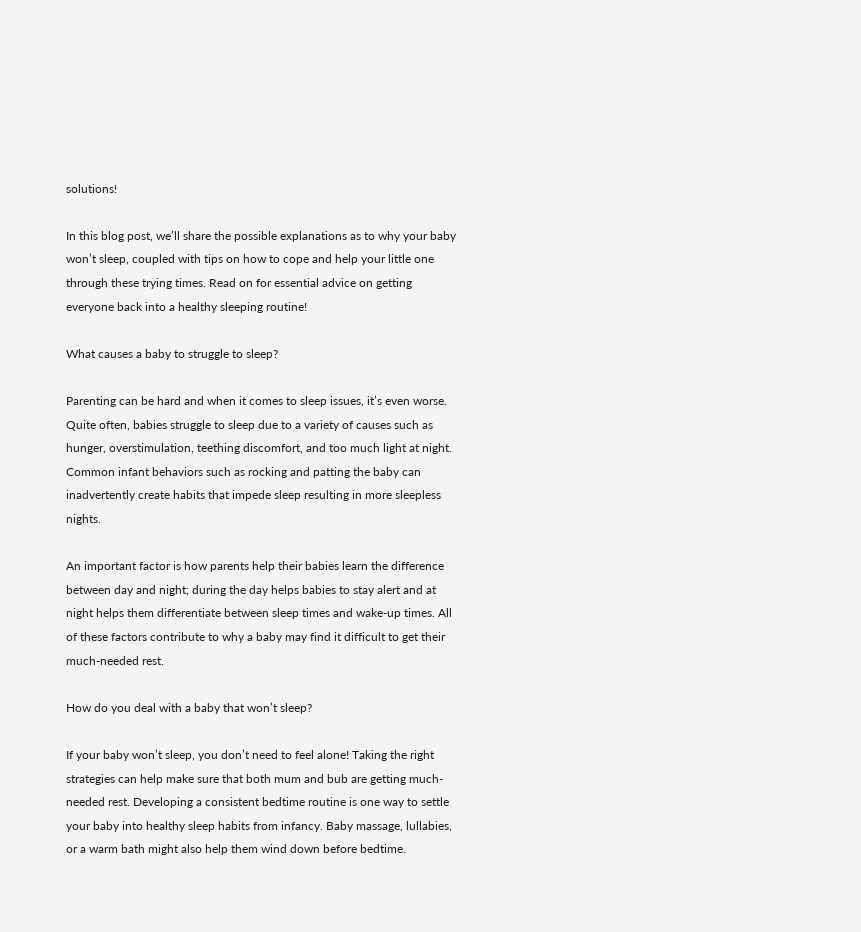solutions!

In this blog post, we’ll share the possible explanations as to why your baby won’t sleep, coupled with tips on how to cope and help your little one through these trying times. Read on for essential advice on getting everyone back into a healthy sleeping routine!

What causes a baby to struggle to sleep?

Parenting can be hard and when it comes to sleep issues, it’s even worse. Quite often, babies struggle to sleep due to a variety of causes such as hunger, overstimulation, teething discomfort, and too much light at night. Common infant behaviors such as rocking and patting the baby can inadvertently create habits that impede sleep resulting in more sleepless nights.

An important factor is how parents help their babies learn the difference between day and night; during the day helps babies to stay alert and at night helps them differentiate between sleep times and wake-up times. All of these factors contribute to why a baby may find it difficult to get their much-needed rest.

How do you deal with a baby that won’t sleep?

If your baby won’t sleep, you don’t need to feel alone! Taking the right strategies can help make sure that both mum and bub are getting much-needed rest. Developing a consistent bedtime routine is one way to settle your baby into healthy sleep habits from infancy. Baby massage, lullabies, or a warm bath might also help them wind down before bedtime.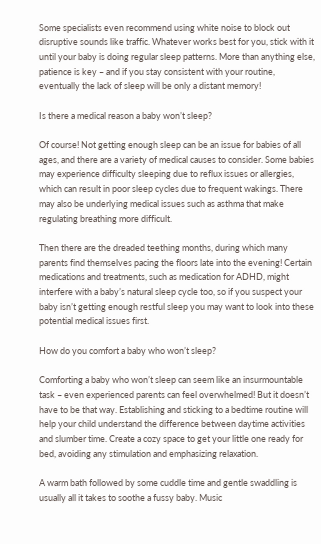Some specialists even recommend using white noise to block out disruptive sounds like traffic. Whatever works best for you, stick with it until your baby is doing regular sleep patterns. More than anything else, patience is key – and if you stay consistent with your routine, eventually the lack of sleep will be only a distant memory!

Is there a medical reason a baby won’t sleep?

Of course! Not getting enough sleep can be an issue for babies of all ages, and there are a variety of medical causes to consider. Some babies may experience difficulty sleeping due to reflux issues or allergies, which can result in poor sleep cycles due to frequent wakings. There may also be underlying medical issues such as asthma that make regulating breathing more difficult.

Then there are the dreaded teething months, during which many parents find themselves pacing the floors late into the evening! Certain medications and treatments, such as medication for ADHD, might interfere with a baby’s natural sleep cycle too, so if you suspect your baby isn’t getting enough restful sleep you may want to look into these potential medical issues first.

How do you comfort a baby who won’t sleep?

Comforting a baby who won’t sleep can seem like an insurmountable task – even experienced parents can feel overwhelmed! But it doesn’t have to be that way. Establishing and sticking to a bedtime routine will help your child understand the difference between daytime activities and slumber time. Create a cozy space to get your little one ready for bed, avoiding any stimulation and emphasizing relaxation.

A warm bath followed by some cuddle time and gentle swaddling is usually all it takes to soothe a fussy baby. Music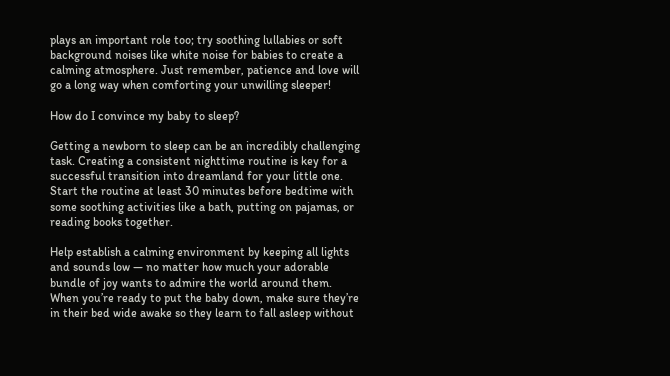plays an important role too; try soothing lullabies or soft background noises like white noise for babies to create a calming atmosphere. Just remember, patience and love will go a long way when comforting your unwilling sleeper!

How do I convince my baby to sleep?

Getting a newborn to sleep can be an incredibly challenging task. Creating a consistent nighttime routine is key for a successful transition into dreamland for your little one. Start the routine at least 30 minutes before bedtime with some soothing activities like a bath, putting on pajamas, or reading books together.

Help establish a calming environment by keeping all lights and sounds low — no matter how much your adorable bundle of joy wants to admire the world around them. When you’re ready to put the baby down, make sure they’re in their bed wide awake so they learn to fall asleep without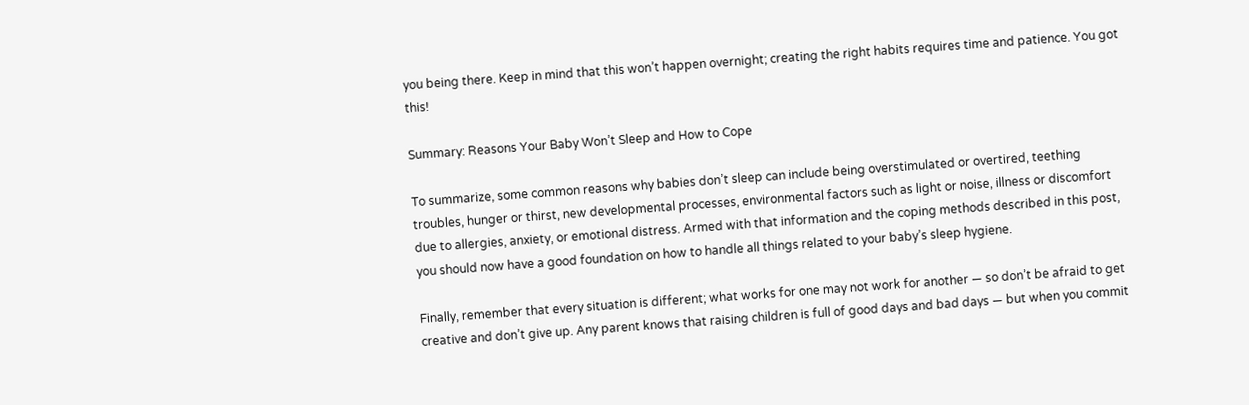you being there. Keep in mind that this won’t happen overnight; creating the right habits requires time and patience. You got this!

Summary: Reasons Your Baby Won’t Sleep and How to Cope

To summarize, some common reasons why babies don’t sleep can include being overstimulated or overtired, teething troubles, hunger or thirst, new developmental processes, environmental factors such as light or noise, illness or discomfort due to allergies, anxiety, or emotional distress. Armed with that information and the coping methods described in this post, you should now have a good foundation on how to handle all things related to your baby’s sleep hygiene.

Finally, remember that every situation is different; what works for one may not work for another — so don’t be afraid to get creative and don’t give up. Any parent knows that raising children is full of good days and bad days — but when you commit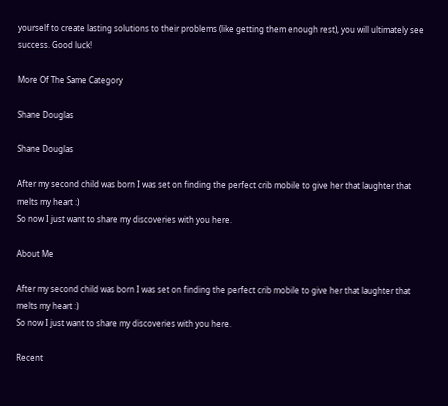yourself to create lasting solutions to their problems (like getting them enough rest), you will ultimately see success. Good luck!

More Of The Same Category

Shane Douglas

Shane Douglas

After my second child was born I was set on finding the perfect crib mobile to give her that laughter that melts my heart :)
So now I just want to share my discoveries with you here.

About Me

After my second child was born I was set on finding the perfect crib mobile to give her that laughter that melts my heart :)
So now I just want to share my discoveries with you here.

Recent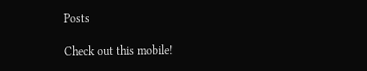Posts

Check out this mobile!